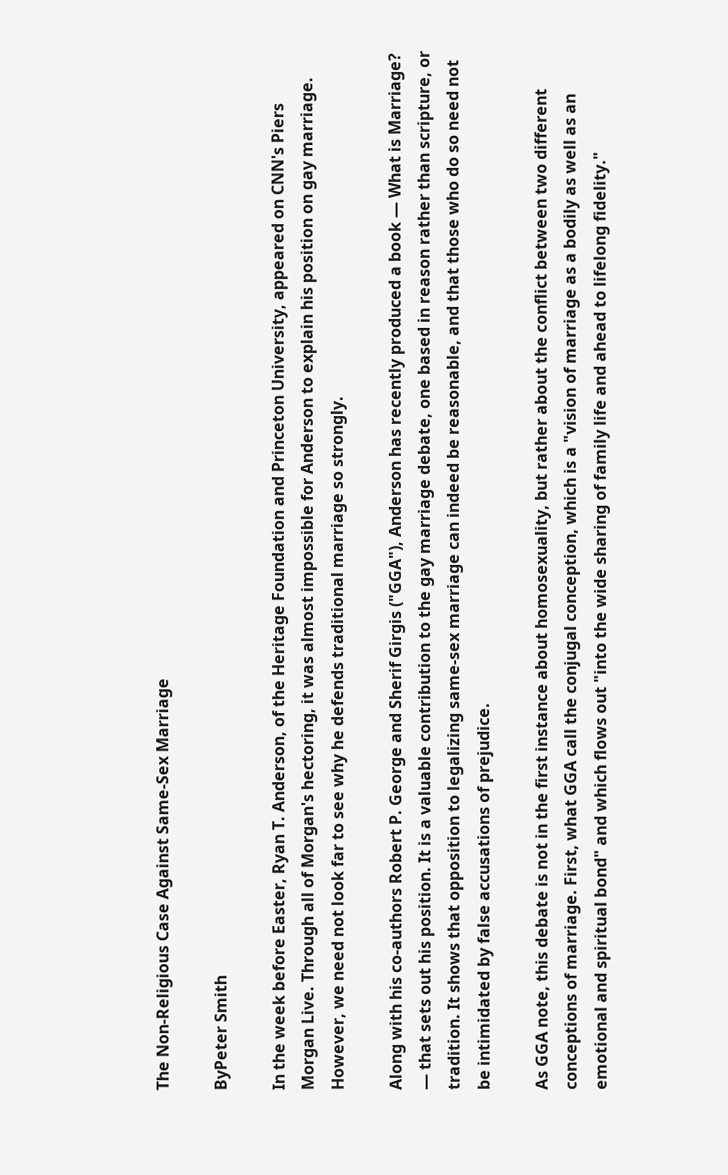The Non-Religious Case Against Same-Sex Marriage

ByPeter Smith

In the week before Easter, Ryan T. Anderson, of the Heritage Foundation and Princeton University, appeared on CNN's Piers Morgan Live. Through all of Morgan's hectoring, it was almost impossible for Anderson to explain his position on gay marriage. However, we need not look far to see why he defends traditional marriage so strongly.

Along with his co-authors Robert P. George and Sherif Girgis ("GGA"), Anderson has recently produced a book — What is Marriage? — that sets out his position. It is a valuable contribution to the gay marriage debate, one based in reason rather than scripture, or tradition. It shows that opposition to legalizing same-sex marriage can indeed be reasonable, and that those who do so need not be intimidated by false accusations of prejudice.

As GGA note, this debate is not in the first instance about homosexuality, but rather about the conflict between two different conceptions of marriage. First, what GGA call the conjugal conception, which is a "vision of marriage as a bodily as well as an emotional and spiritual bond" and which flows out "into the wide sharing of family life and ahead to lifelong fidelity."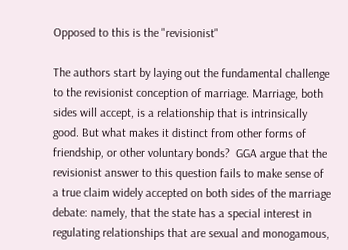Opposed to this is the "revisionist"

The authors start by laying out the fundamental challenge to the revisionist conception of marriage. Marriage, both sides will accept, is a relationship that is intrinsically good. But what makes it distinct from other forms of friendship, or other voluntary bonds?  GGA argue that the revisionist answer to this question fails to make sense of a true claim widely accepted on both sides of the marriage debate: namely, that the state has a special interest in regulating relationships that are sexual and monogamous,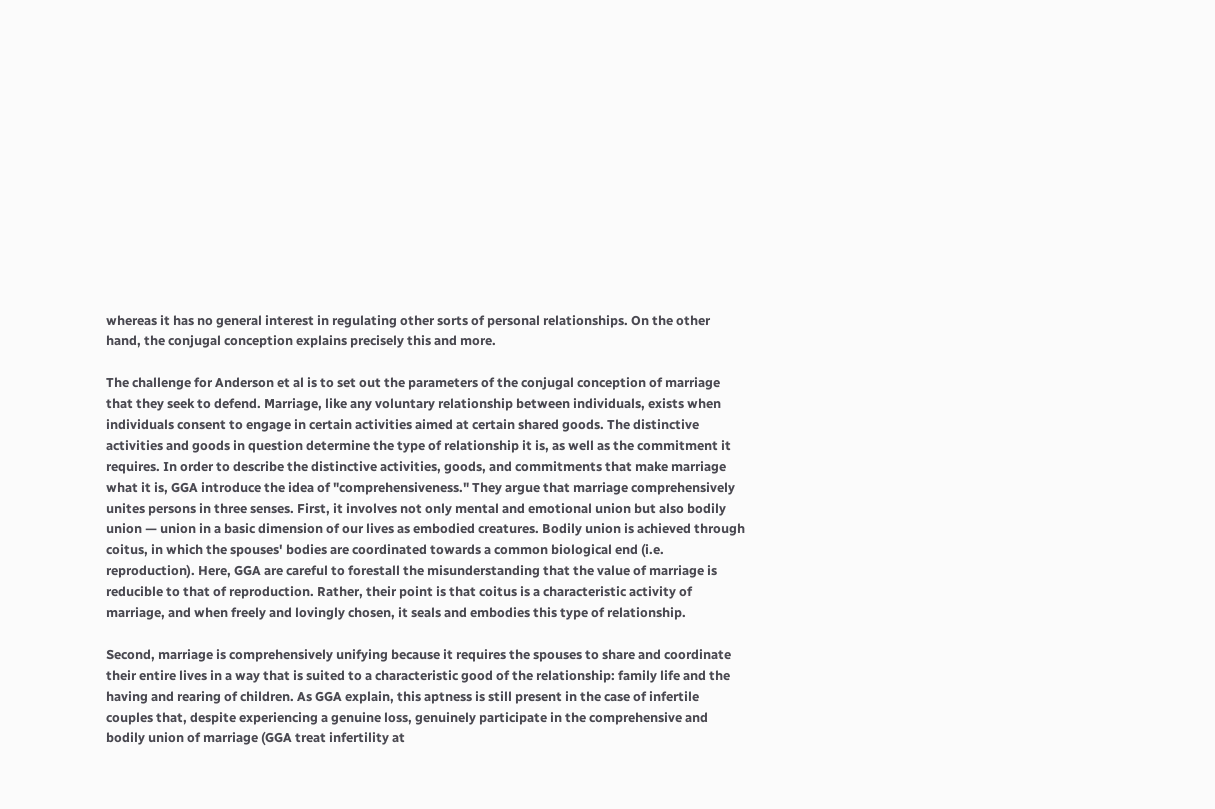whereas it has no general interest in regulating other sorts of personal relationships. On the other hand, the conjugal conception explains precisely this and more.

The challenge for Anderson et al is to set out the parameters of the conjugal conception of marriage that they seek to defend. Marriage, like any voluntary relationship between individuals, exists when individuals consent to engage in certain activities aimed at certain shared goods. The distinctive activities and goods in question determine the type of relationship it is, as well as the commitment it requires. In order to describe the distinctive activities, goods, and commitments that make marriage what it is, GGA introduce the idea of "comprehensiveness." They argue that marriage comprehensively unites persons in three senses. First, it involves not only mental and emotional union but also bodily union — union in a basic dimension of our lives as embodied creatures. Bodily union is achieved through coitus, in which the spouses' bodies are coordinated towards a common biological end (i.e. reproduction). Here, GGA are careful to forestall the misunderstanding that the value of marriage is reducible to that of reproduction. Rather, their point is that coitus is a characteristic activity of marriage, and when freely and lovingly chosen, it seals and embodies this type of relationship.

Second, marriage is comprehensively unifying because it requires the spouses to share and coordinate their entire lives in a way that is suited to a characteristic good of the relationship: family life and the having and rearing of children. As GGA explain, this aptness is still present in the case of infertile couples that, despite experiencing a genuine loss, genuinely participate in the comprehensive and bodily union of marriage (GGA treat infertility at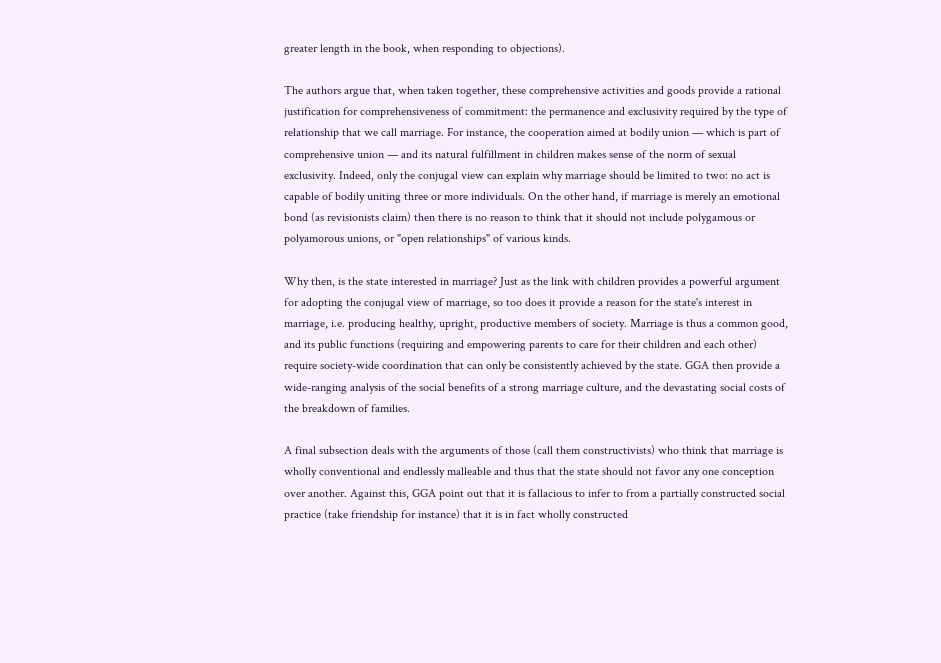greater length in the book, when responding to objections).

The authors argue that, when taken together, these comprehensive activities and goods provide a rational justification for comprehensiveness of commitment: the permanence and exclusivity required by the type of relationship that we call marriage. For instance, the cooperation aimed at bodily union — which is part of comprehensive union — and its natural fulfillment in children makes sense of the norm of sexual exclusivity. Indeed, only the conjugal view can explain why marriage should be limited to two: no act is capable of bodily uniting three or more individuals. On the other hand, if marriage is merely an emotional bond (as revisionists claim) then there is no reason to think that it should not include polygamous or polyamorous unions, or "open relationships" of various kinds.

Why then, is the state interested in marriage? Just as the link with children provides a powerful argument for adopting the conjugal view of marriage, so too does it provide a reason for the state's interest in marriage, i.e. producing healthy, upright, productive members of society. Marriage is thus a common good, and its public functions (requiring and empowering parents to care for their children and each other) require society-wide coordination that can only be consistently achieved by the state. GGA then provide a wide-ranging analysis of the social benefits of a strong marriage culture, and the devastating social costs of the breakdown of families.

A final subsection deals with the arguments of those (call them constructivists) who think that marriage is wholly conventional and endlessly malleable and thus that the state should not favor any one conception over another. Against this, GGA point out that it is fallacious to infer to from a partially constructed social practice (take friendship for instance) that it is in fact wholly constructed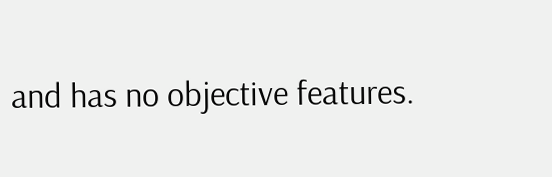and has no objective features.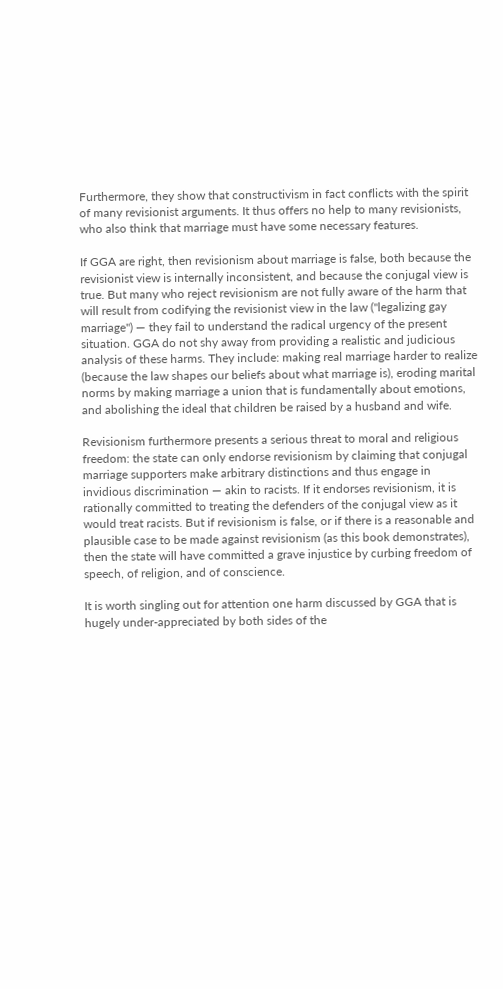Furthermore, they show that constructivism in fact conflicts with the spirit of many revisionist arguments. It thus offers no help to many revisionists, who also think that marriage must have some necessary features.

If GGA are right, then revisionism about marriage is false, both because the revisionist view is internally inconsistent, and because the conjugal view is true. But many who reject revisionism are not fully aware of the harm that will result from codifying the revisionist view in the law ("legalizing gay marriage") — they fail to understand the radical urgency of the present situation. GGA do not shy away from providing a realistic and judicious analysis of these harms. They include: making real marriage harder to realize (because the law shapes our beliefs about what marriage is), eroding marital norms by making marriage a union that is fundamentally about emotions, and abolishing the ideal that children be raised by a husband and wife.

Revisionism furthermore presents a serious threat to moral and religious freedom: the state can only endorse revisionism by claiming that conjugal marriage supporters make arbitrary distinctions and thus engage in invidious discrimination — akin to racists. If it endorses revisionism, it is rationally committed to treating the defenders of the conjugal view as it would treat racists. But if revisionism is false, or if there is a reasonable and plausible case to be made against revisionism (as this book demonstrates), then the state will have committed a grave injustice by curbing freedom of speech, of religion, and of conscience.

It is worth singling out for attention one harm discussed by GGA that is hugely under-appreciated by both sides of the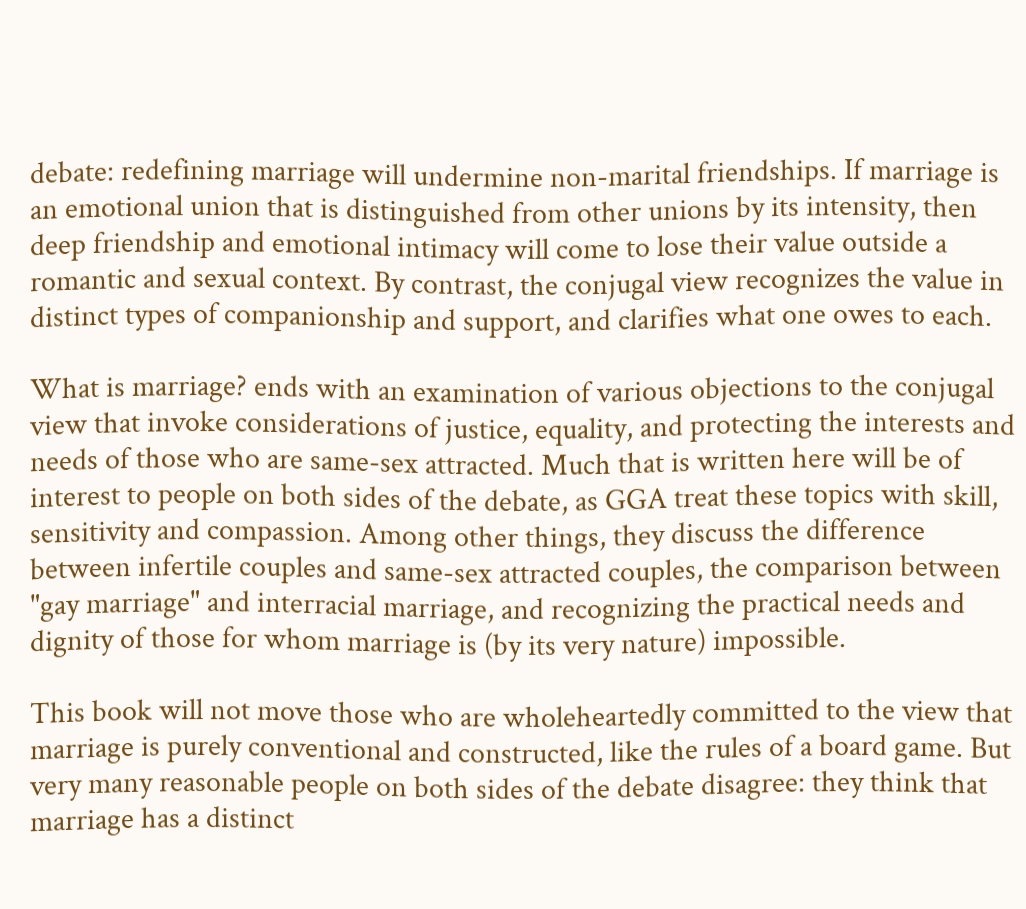debate: redefining marriage will undermine non-marital friendships. If marriage is an emotional union that is distinguished from other unions by its intensity, then deep friendship and emotional intimacy will come to lose their value outside a romantic and sexual context. By contrast, the conjugal view recognizes the value in distinct types of companionship and support, and clarifies what one owes to each.

What is marriage? ends with an examination of various objections to the conjugal view that invoke considerations of justice, equality, and protecting the interests and needs of those who are same-sex attracted. Much that is written here will be of interest to people on both sides of the debate, as GGA treat these topics with skill, sensitivity and compassion. Among other things, they discuss the difference between infertile couples and same-sex attracted couples, the comparison between "gay marriage" and interracial marriage, and recognizing the practical needs and dignity of those for whom marriage is (by its very nature) impossible.

This book will not move those who are wholeheartedly committed to the view that marriage is purely conventional and constructed, like the rules of a board game. But very many reasonable people on both sides of the debate disagree: they think that marriage has a distinct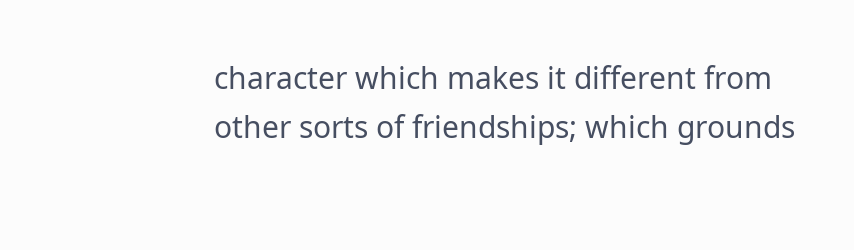character which makes it different from other sorts of friendships; which grounds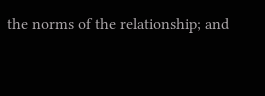the norms of the relationship; and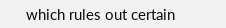which rules out certain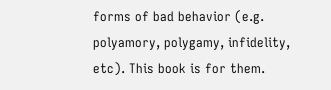forms of bad behavior (e.g. polyamory, polygamy, infidelity, etc). This book is for them.